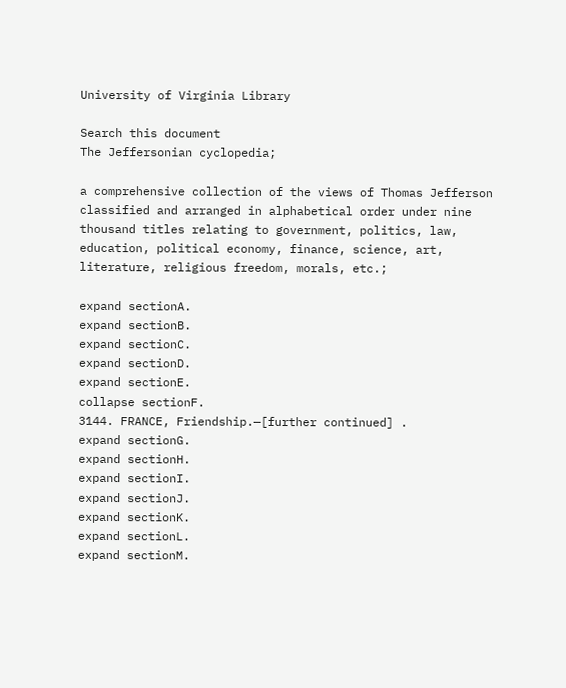University of Virginia Library

Search this document
The Jeffersonian cyclopedia;

a comprehensive collection of the views of Thomas Jefferson classified and arranged in alphabetical order under nine thousand titles relating to government, politics, law, education, political economy, finance, science, art, literature, religious freedom, morals, etc.;

expand sectionA.
expand sectionB.
expand sectionC.
expand sectionD.
expand sectionE.
collapse sectionF.
3144. FRANCE, Friendship.—[further continued] .
expand sectionG.
expand sectionH.
expand sectionI.
expand sectionJ.
expand sectionK.
expand sectionL.
expand sectionM.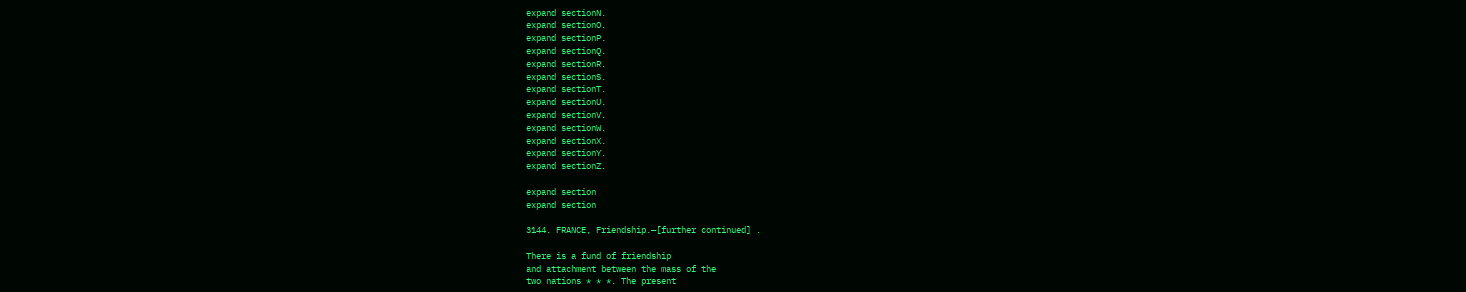expand sectionN.
expand sectionO.
expand sectionP.
expand sectionQ.
expand sectionR.
expand sectionS.
expand sectionT.
expand sectionU.
expand sectionV.
expand sectionW.
expand sectionX.
expand sectionY.
expand sectionZ.

expand section
expand section

3144. FRANCE, Friendship.—[further continued] .

There is a fund of friendship
and attachment between the mass of the
two nations * * *. The present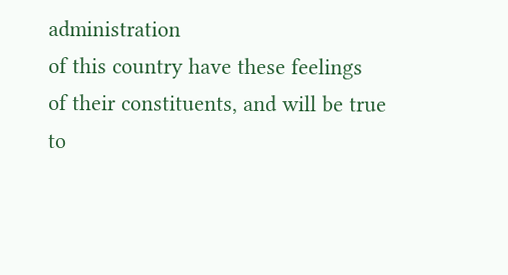administration
of this country have these feelings
of their constituents, and will be true
to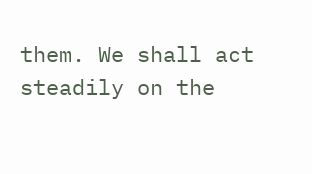them. We shall act steadily on the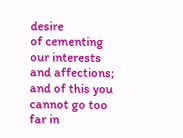desire
of cementing our interests and affections;
and of this you cannot go too far in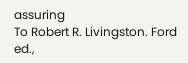assuring
To Robert R. Livingston. Ford ed.,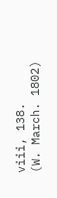viii, 138.
(W. March. 1802)